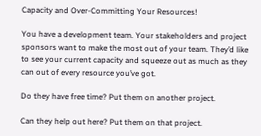Capacity and Over-Committing Your Resources!

You have a development team. Your stakeholders and project sponsors want to make the most out of your team. They’d like to see your current capacity and squeeze out as much as they can out of every resource you’ve got.

Do they have free time? Put them on another project.

Can they help out here? Put them on that project.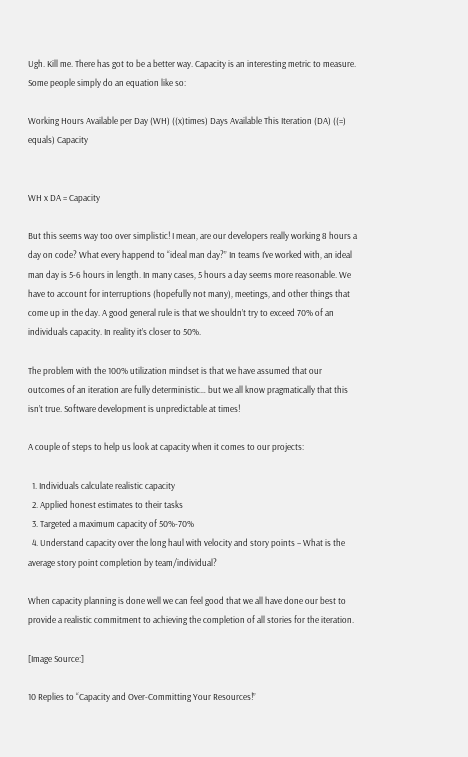Ugh. Kill me. There has got to be a better way. Capacity is an interesting metric to measure. Some people simply do an equation like so:

Working Hours Available per Day (WH) ((x)times) Days Available This Iteration (DA) ((=) equals) Capacity


WH x DA = Capacity

But this seems way too over simplistic! I mean, are our developers really working 8 hours a day on code? What every happend to “ideal man day?” In teams I’ve worked with, an ideal man day is 5-6 hours in length. In many cases, 5 hours a day seems more reasonable. We have to account for interruptions (hopefully not many), meetings, and other things that come up in the day. A good general rule is that we shouldn’t try to exceed 70% of an individuals capacity. In reality it’s closer to 50%.

The problem with the 100% utilization mindset is that we have assumed that our outcomes of an iteration are fully deterministic… but we all know pragmatically that this isn’t true. Software development is unpredictable at times!

A couple of steps to help us look at capacity when it comes to our projects:

  1. Individuals calculate realistic capacity
  2. Applied honest estimates to their tasks
  3. Targeted a maximum capacity of 50%-70%
  4. Understand capacity over the long haul with velocity and story points – What is the average story point completion by team/individual?

When capacity planning is done well we can feel good that we all have done our best to provide a realistic commitment to achieving the completion of all stories for the iteration.

[Image Source:]

10 Replies to “Capacity and Over-Committing Your Resources!”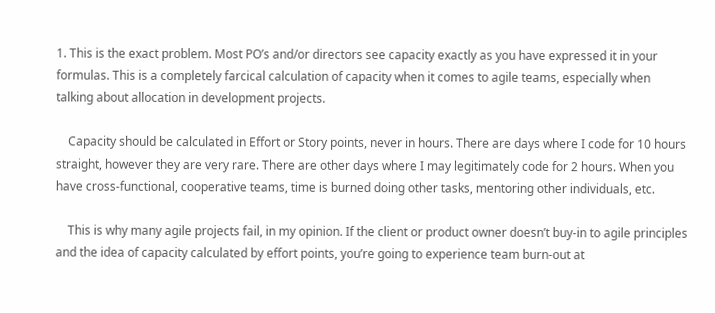1. This is the exact problem. Most PO’s and/or directors see capacity exactly as you have expressed it in your formulas. This is a completely farcical calculation of capacity when it comes to agile teams, especially when talking about allocation in development projects.

    Capacity should be calculated in Effort or Story points, never in hours. There are days where I code for 10 hours straight, however they are very rare. There are other days where I may legitimately code for 2 hours. When you have cross-functional, cooperative teams, time is burned doing other tasks, mentoring other individuals, etc.

    This is why many agile projects fail, in my opinion. If the client or product owner doesn’t buy-in to agile principles and the idea of capacity calculated by effort points, you’re going to experience team burn-out at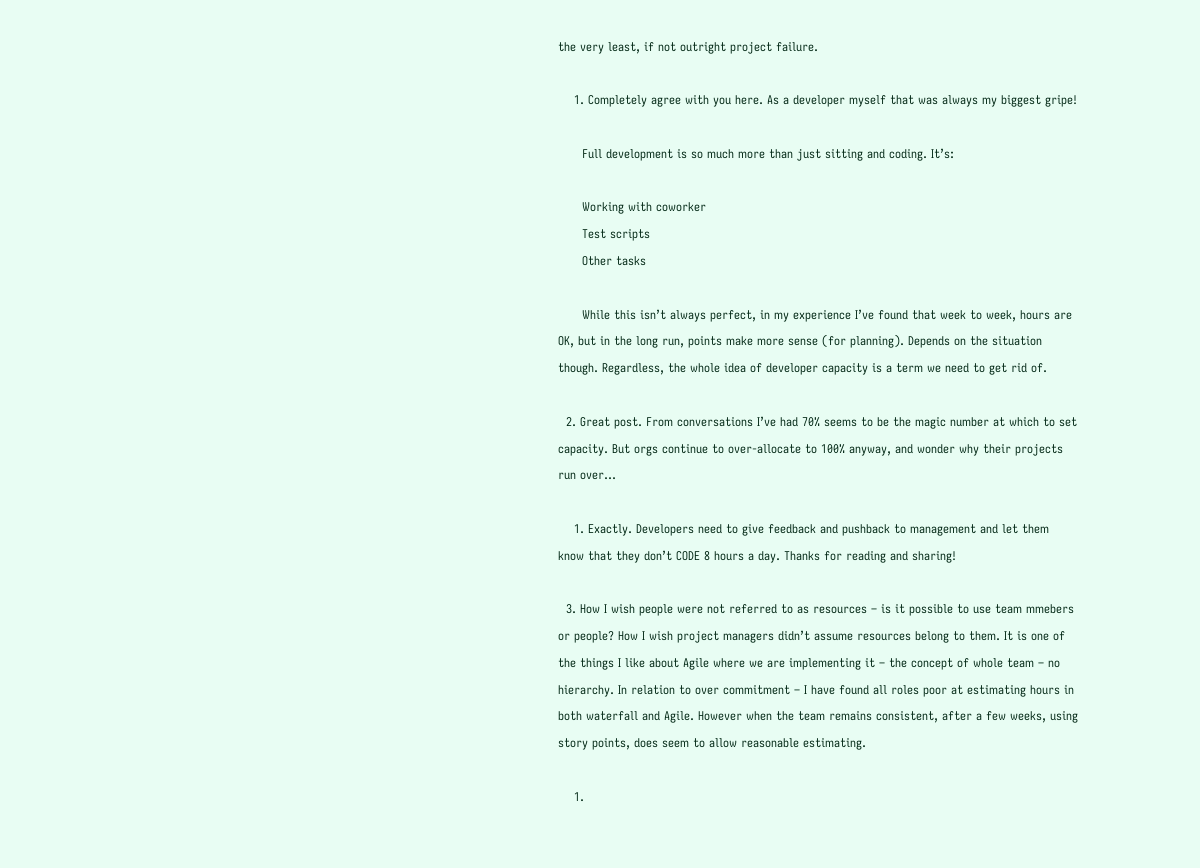the very least, if not outright project failure.

    1. Completely agree with you here. As a developer myself that was always my biggest gripe!

      Full development is so much more than just sitting and coding. It’s:

      Working with coworker
      Test scripts
      Other tasks

      While this isn’t always perfect, in my experience I’ve found that week to week, hours are OK, but in the long run, points make more sense (for planning). Depends on the situation though. Regardless, the whole idea of developer capacity is a term we need to get rid of.

  2. Great post. From conversations I’ve had 70% seems to be the magic number at which to set capacity. But orgs continue to over-allocate to 100% anyway, and wonder why their projects run over…

    1. Exactly. Developers need to give feedback and pushback to management and let them know that they don’t CODE 8 hours a day. Thanks for reading and sharing!

  3. How I wish people were not referred to as resources – is it possible to use team mmebers or people? How I wish project managers didn’t assume resources belong to them. It is one of the things I like about Agile where we are implementing it – the concept of whole team – no hierarchy. In relation to over commitment – I have found all roles poor at estimating hours in both waterfall and Agile. However when the team remains consistent, after a few weeks, using story points, does seem to allow reasonable estimating.

    1.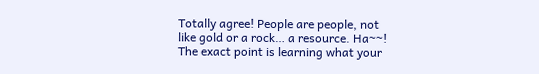Totally agree! People are people, not like gold or a rock… a resource. Ha~~! The exact point is learning what your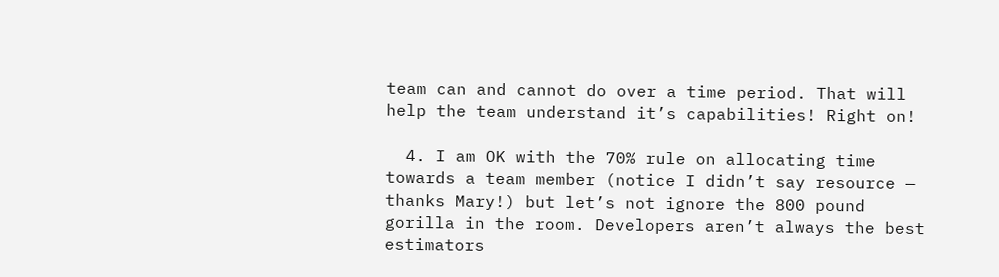team can and cannot do over a time period. That will help the team understand it’s capabilities! Right on!

  4. I am OK with the 70% rule on allocating time towards a team member (notice I didn’t say resource — thanks Mary!) but let’s not ignore the 800 pound gorilla in the room. Developers aren’t always the best estimators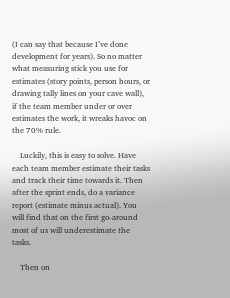(I can say that because I’ve done development for years). So no matter what measuring stick you use for estimates (story points, person hours, or drawing tally lines on your cave wall), if the team member under or over estimates the work, it wreaks havoc on the 70% rule.

    Luckily, this is easy to solve. Have each team member estimate their tasks and track their time towards it. Then after the sprint ends, do a variance report (estimate minus actual). You will find that on the first go-around most of us will underestimate the tasks.

    Then on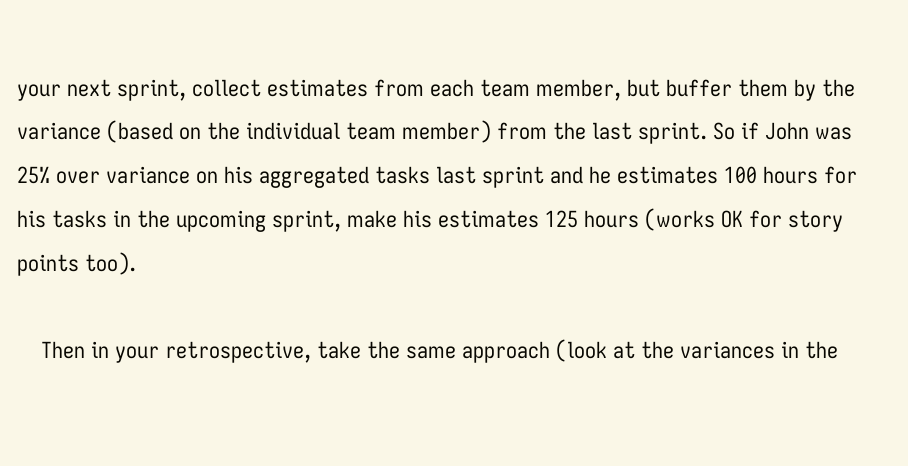your next sprint, collect estimates from each team member, but buffer them by the variance (based on the individual team member) from the last sprint. So if John was 25% over variance on his aggregated tasks last sprint and he estimates 100 hours for his tasks in the upcoming sprint, make his estimates 125 hours (works OK for story points too).

    Then in your retrospective, take the same approach (look at the variances in the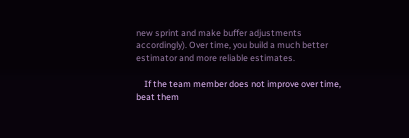new sprint and make buffer adjustments accordingly). Over time, you build a much better estimator and more reliable estimates.

    If the team member does not improve over time, beat them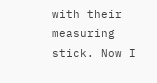with their measuring stick. Now I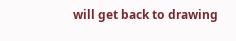will get back to drawing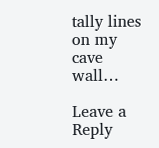tally lines on my cave wall…

Leave a Reply